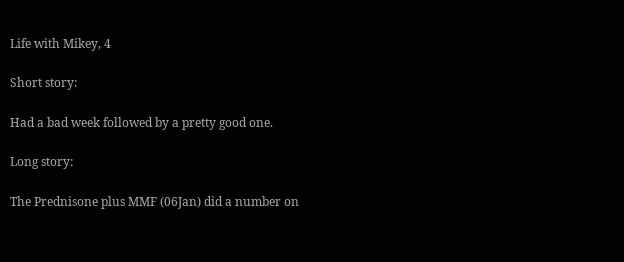Life with Mikey, 4

Short story:

Had a bad week followed by a pretty good one.

Long story:

The Prednisone plus MMF (06Jan) did a number on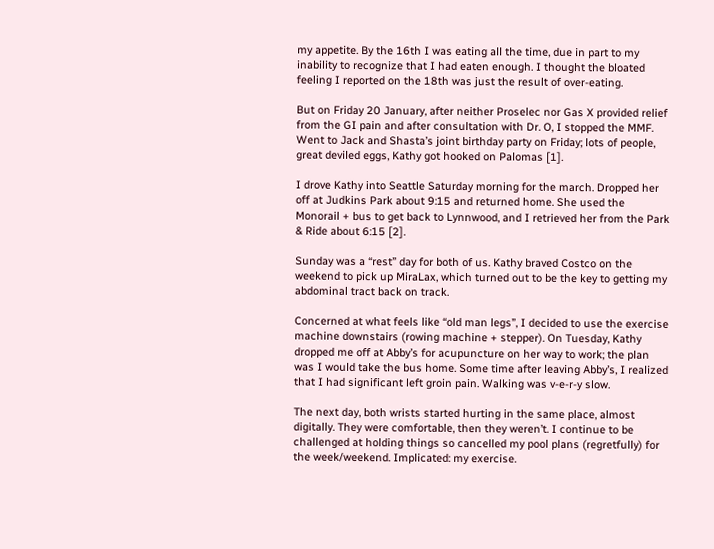my appetite. By the 16th I was eating all the time, due in part to my inability to recognize that I had eaten enough. I thought the bloated feeling I reported on the 18th was just the result of over-eating.

But on Friday 20 January, after neither Proselec nor Gas X provided relief from the GI pain and after consultation with Dr. O, I stopped the MMF. Went to Jack and Shasta’s joint birthday party on Friday; lots of people, great deviled eggs, Kathy got hooked on Palomas [1].

I drove Kathy into Seattle Saturday morning for the march. Dropped her off at Judkins Park about 9:15 and returned home. She used the Monorail + bus to get back to Lynnwood, and I retrieved her from the Park & Ride about 6:15 [2].

Sunday was a “rest” day for both of us. Kathy braved Costco on the weekend to pick up MiraLax, which turned out to be the key to getting my abdominal tract back on track.

Concerned at what feels like “old man legs”, I decided to use the exercise machine downstairs (rowing machine + stepper). On Tuesday, Kathy dropped me off at Abby’s for acupuncture on her way to work; the plan was I would take the bus home. Some time after leaving Abby’s, I realized that I had significant left groin pain. Walking was v-e-r-y slow.

The next day, both wrists started hurting in the same place, almost digitally. They were comfortable, then they weren’t. I continue to be challenged at holding things so cancelled my pool plans (regretfully) for the week/weekend. Implicated: my exercise.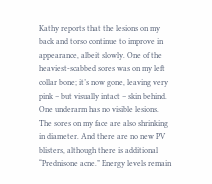Kathy reports that the lesions on my back and torso continue to improve in appearance, albeit slowly. One of the heaviest-scabbed sores was on my left collar bone; it’s now gone, leaving very pink – but visually intact – skin behind. One underarm has no visible lesions. The sores on my face are also shrinking in diameter. And there are no new PV blisters, although there is additional “Prednisone acne.” Energy levels remain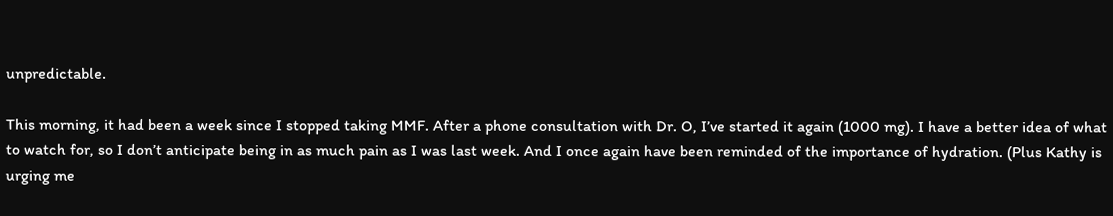unpredictable.

This morning, it had been a week since I stopped taking MMF. After a phone consultation with Dr. O, I’ve started it again (1000 mg). I have a better idea of what to watch for, so I don’t anticipate being in as much pain as I was last week. And I once again have been reminded of the importance of hydration. (Plus Kathy is urging me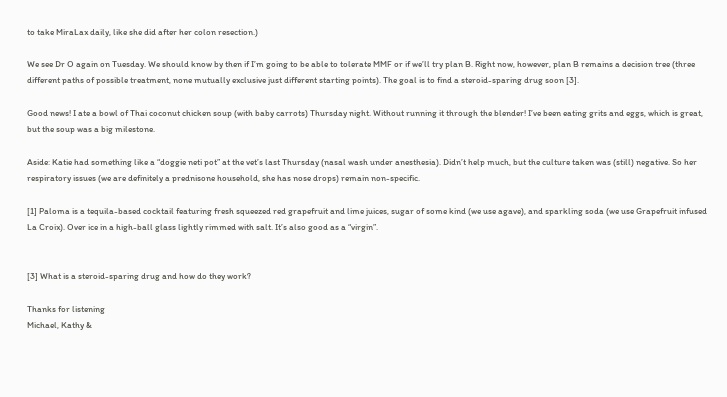to take MiraLax daily, like she did after her colon resection.)

We see Dr O again on Tuesday. We should know by then if I’m going to be able to tolerate MMF or if we’ll try plan B. Right now, however, plan B remains a decision tree (three different paths of possible treatment, none mutually exclusive just different starting points). The goal is to find a steroid-sparing drug soon [3].

Good news! I ate a bowl of Thai coconut chicken soup (with baby carrots) Thursday night. Without running it through the blender! I’ve been eating grits and eggs, which is great, but the soup was a big milestone.

Aside: Katie had something like a “doggie neti pot” at the vet’s last Thursday (nasal wash under anesthesia). Didn’t help much, but the culture taken was (still) negative. So her respiratory issues (we are definitely a prednisone household, she has nose drops) remain non-specific.

[1] Paloma is a tequila-based cocktail featuring fresh squeezed red grapefruit and lime juices, sugar of some kind (we use agave), and sparkling soda (we use Grapefruit infused La Croix). Over ice in a high-ball glass lightly rimmed with salt. It’s also good as a “virgin”.


[3] What is a steroid-sparing drug and how do they work?

Thanks for listening
Michael, Kathy &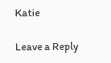Katie

Leave a Reply